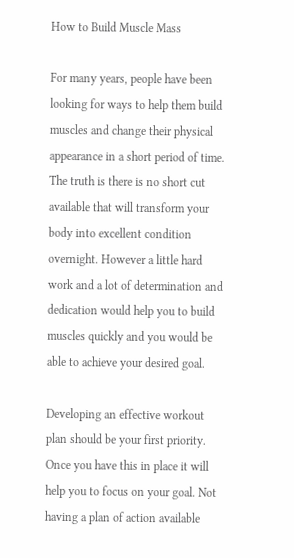How to Build Muscle Mass

For many years, people have been looking for ways to help them build muscles and change their physical appearance in a short period of time. The truth is there is no short cut available that will transform your body into excellent condition overnight. However a little hard work and a lot of determination and dedication would help you to build muscles quickly and you would be able to achieve your desired goal.

Developing an effective workout plan should be your first priority. Once you have this in place it will help you to focus on your goal. Not having a plan of action available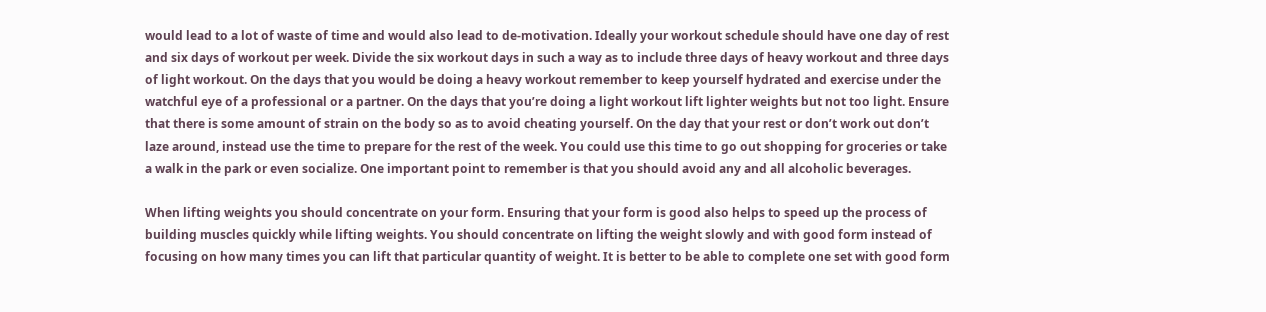would lead to a lot of waste of time and would also lead to de-motivation. Ideally your workout schedule should have one day of rest and six days of workout per week. Divide the six workout days in such a way as to include three days of heavy workout and three days of light workout. On the days that you would be doing a heavy workout remember to keep yourself hydrated and exercise under the watchful eye of a professional or a partner. On the days that you’re doing a light workout lift lighter weights but not too light. Ensure that there is some amount of strain on the body so as to avoid cheating yourself. On the day that your rest or don’t work out don’t laze around, instead use the time to prepare for the rest of the week. You could use this time to go out shopping for groceries or take a walk in the park or even socialize. One important point to remember is that you should avoid any and all alcoholic beverages.

When lifting weights you should concentrate on your form. Ensuring that your form is good also helps to speed up the process of building muscles quickly while lifting weights. You should concentrate on lifting the weight slowly and with good form instead of focusing on how many times you can lift that particular quantity of weight. It is better to be able to complete one set with good form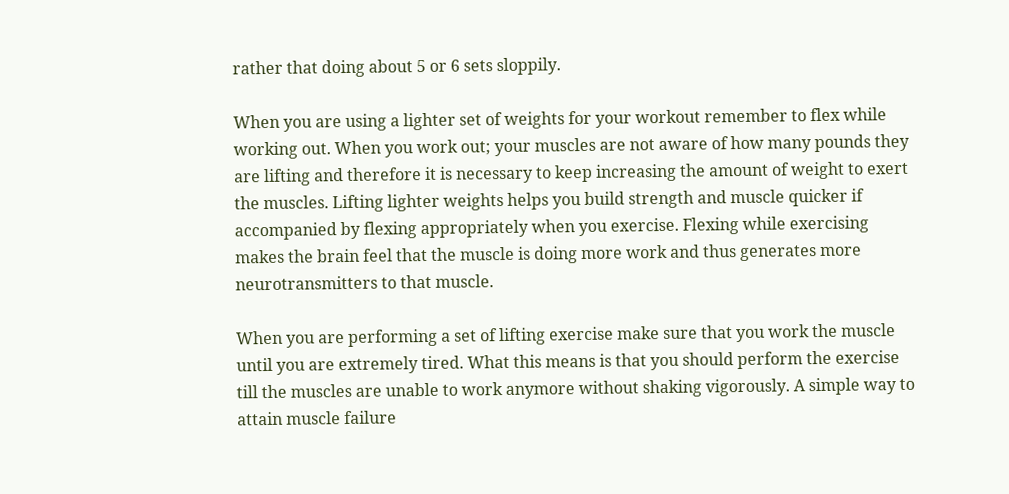rather that doing about 5 or 6 sets sloppily.

When you are using a lighter set of weights for your workout remember to flex while working out. When you work out; your muscles are not aware of how many pounds they are lifting and therefore it is necessary to keep increasing the amount of weight to exert the muscles. Lifting lighter weights helps you build strength and muscle quicker if accompanied by flexing appropriately when you exercise. Flexing while exercising makes the brain feel that the muscle is doing more work and thus generates more neurotransmitters to that muscle.

When you are performing a set of lifting exercise make sure that you work the muscle until you are extremely tired. What this means is that you should perform the exercise till the muscles are unable to work anymore without shaking vigorously. A simple way to attain muscle failure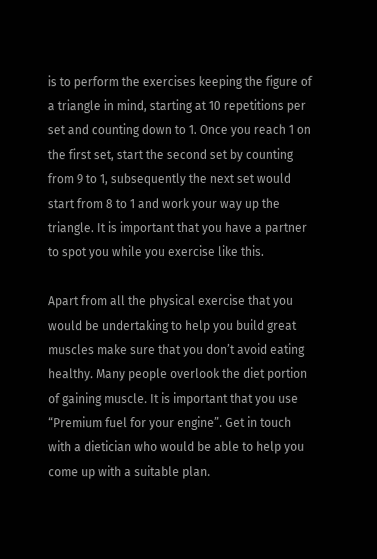is to perform the exercises keeping the figure of a triangle in mind, starting at 10 repetitions per set and counting down to 1. Once you reach 1 on the first set, start the second set by counting from 9 to 1, subsequently the next set would start from 8 to 1 and work your way up the triangle. It is important that you have a partner to spot you while you exercise like this.

Apart from all the physical exercise that you would be undertaking to help you build great muscles make sure that you don’t avoid eating healthy. Many people overlook the diet portion of gaining muscle. It is important that you use “Premium fuel for your engine”. Get in touch with a dietician who would be able to help you come up with a suitable plan.